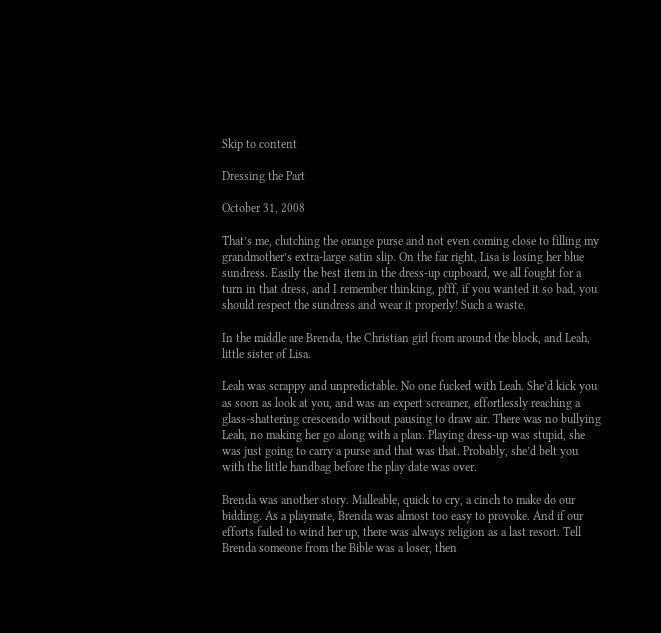Skip to content

Dressing the Part

October 31, 2008

That’s me, clutching the orange purse and not even coming close to filling my grandmother’s extra-large satin slip. On the far right, Lisa is losing her blue sundress. Easily the best item in the dress-up cupboard, we all fought for a turn in that dress, and I remember thinking, pfff, if you wanted it so bad, you should respect the sundress and wear it properly! Such a waste.

In the middle are Brenda, the Christian girl from around the block, and Leah, little sister of Lisa.

Leah was scrappy and unpredictable. No one fucked with Leah. She’d kick you as soon as look at you, and was an expert screamer, effortlessly reaching a glass-shattering crescendo without pausing to draw air. There was no bullying Leah, no making her go along with a plan. Playing dress-up was stupid, she was just going to carry a purse and that was that. Probably, she’d belt you with the little handbag before the play date was over.

Brenda was another story. Malleable, quick to cry, a cinch to make do our bidding. As a playmate, Brenda was almost too easy to provoke. And if our efforts failed to wind her up, there was always religion as a last resort. Tell Brenda someone from the Bible was a loser, then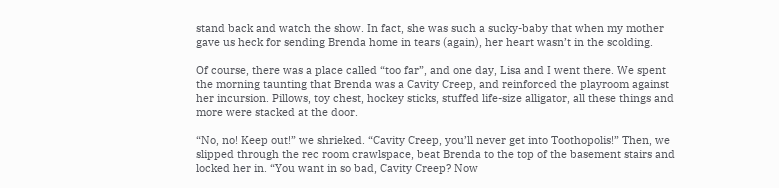stand back and watch the show. In fact, she was such a sucky-baby that when my mother gave us heck for sending Brenda home in tears (again), her heart wasn’t in the scolding.

Of course, there was a place called “too far”, and one day, Lisa and I went there. We spent the morning taunting that Brenda was a Cavity Creep, and reinforced the playroom against her incursion. Pillows, toy chest, hockey sticks, stuffed life-size alligator, all these things and more were stacked at the door.

“No, no! Keep out!” we shrieked. “Cavity Creep, you’ll never get into Toothopolis!” Then, we slipped through the rec room crawlspace, beat Brenda to the top of the basement stairs and locked her in. “You want in so bad, Cavity Creep? Now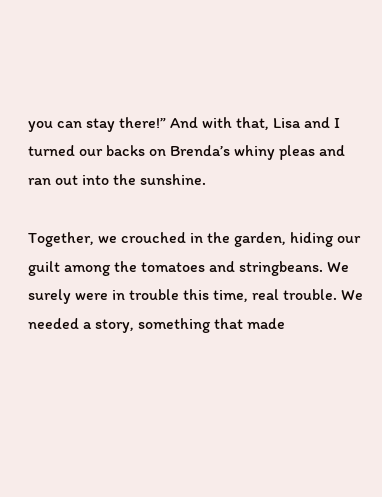you can stay there!” And with that, Lisa and I turned our backs on Brenda’s whiny pleas and ran out into the sunshine.

Together, we crouched in the garden, hiding our guilt among the tomatoes and stringbeans. We surely were in trouble this time, real trouble. We needed a story, something that made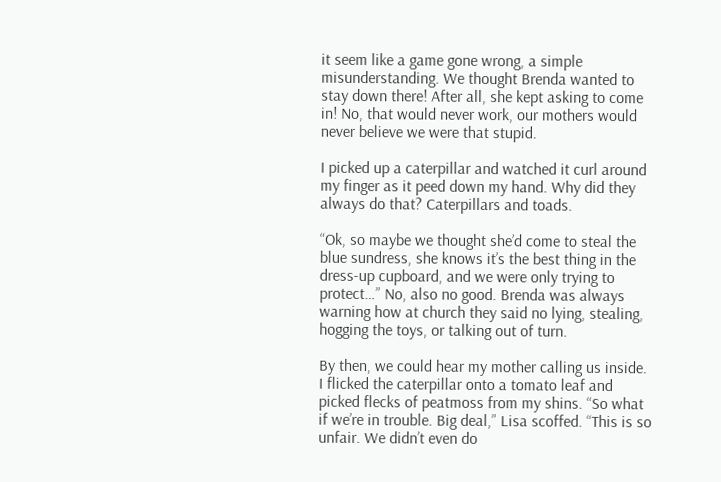it seem like a game gone wrong, a simple misunderstanding. We thought Brenda wanted to stay down there! After all, she kept asking to come in! No, that would never work, our mothers would never believe we were that stupid.

I picked up a caterpillar and watched it curl around my finger as it peed down my hand. Why did they always do that? Caterpillars and toads.

“Ok, so maybe we thought she’d come to steal the blue sundress, she knows it’s the best thing in the dress-up cupboard, and we were only trying to protect…” No, also no good. Brenda was always warning how at church they said no lying, stealing, hogging the toys, or talking out of turn.

By then, we could hear my mother calling us inside. I flicked the caterpillar onto a tomato leaf and picked flecks of peatmoss from my shins. “So what if we’re in trouble. Big deal,” Lisa scoffed. “This is so unfair. We didn’t even do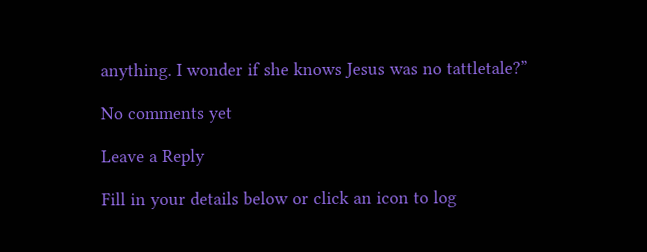anything. I wonder if she knows Jesus was no tattletale?”

No comments yet

Leave a Reply

Fill in your details below or click an icon to log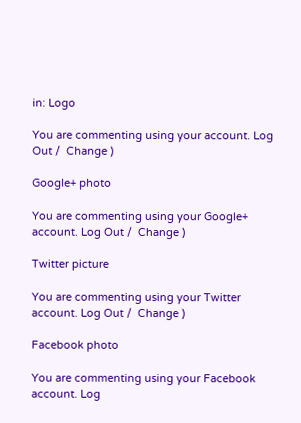in: Logo

You are commenting using your account. Log Out /  Change )

Google+ photo

You are commenting using your Google+ account. Log Out /  Change )

Twitter picture

You are commenting using your Twitter account. Log Out /  Change )

Facebook photo

You are commenting using your Facebook account. Log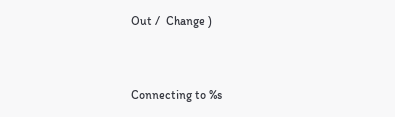Out /  Change )


Connecting to %s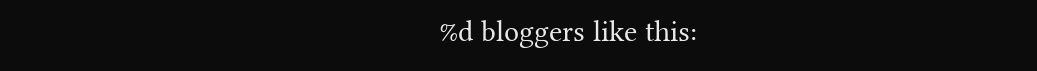%d bloggers like this: